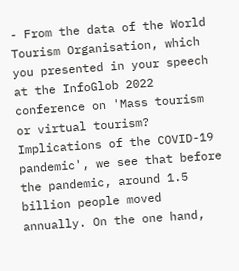- From the data of the World Tourism Organisation, which you presented in your speech at the InfoGlob 2022 conference on 'Mass tourism or virtual tourism? Implications of the COVID-19 pandemic', we see that before the pandemic, around 1.5 billion people moved annually. On the one hand,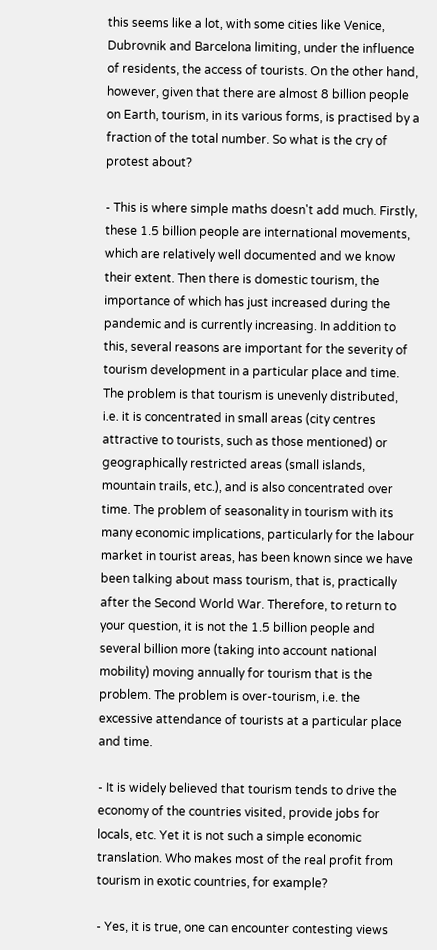this seems like a lot, with some cities like Venice, Dubrovnik and Barcelona limiting, under the influence of residents, the access of tourists. On the other hand, however, given that there are almost 8 billion people on Earth, tourism, in its various forms, is practised by a fraction of the total number. So what is the cry of protest about?

- This is where simple maths doesn't add much. Firstly, these 1.5 billion people are international movements, which are relatively well documented and we know their extent. Then there is domestic tourism, the importance of which has just increased during the pandemic and is currently increasing. In addition to this, several reasons are important for the severity of tourism development in a particular place and time. The problem is that tourism is unevenly distributed, i.e. it is concentrated in small areas (city centres attractive to tourists, such as those mentioned) or geographically restricted areas (small islands, mountain trails, etc.), and is also concentrated over time. The problem of seasonality in tourism with its many economic implications, particularly for the labour market in tourist areas, has been known since we have been talking about mass tourism, that is, practically after the Second World War. Therefore, to return to your question, it is not the 1.5 billion people and several billion more (taking into account national mobility) moving annually for tourism that is the problem. The problem is over-tourism, i.e. the excessive attendance of tourists at a particular place and time.

- It is widely believed that tourism tends to drive the economy of the countries visited, provide jobs for locals, etc. Yet it is not such a simple economic translation. Who makes most of the real profit from tourism in exotic countries, for example?

- Yes, it is true, one can encounter contesting views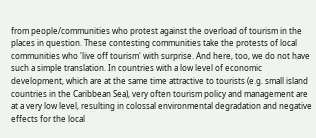from people/communities who protest against the overload of tourism in the places in question. These contesting communities take the protests of local communities who 'live off tourism' with surprise. And here, too, we do not have such a simple translation. In countries with a low level of economic development, which are at the same time attractive to tourists (e.g. small island countries in the Caribbean Sea), very often tourism policy and management are at a very low level, resulting in colossal environmental degradation and negative effects for the local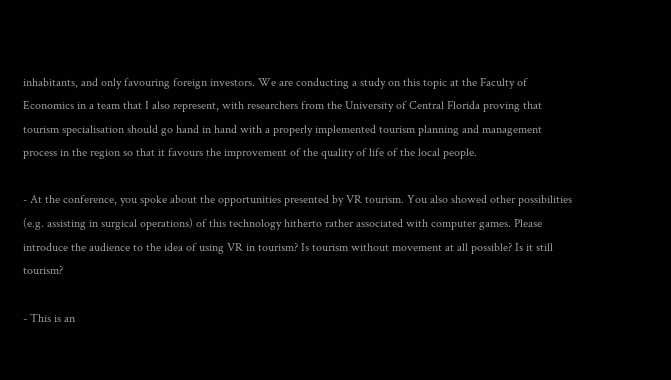inhabitants, and only favouring foreign investors. We are conducting a study on this topic at the Faculty of Economics in a team that I also represent, with researchers from the University of Central Florida proving that tourism specialisation should go hand in hand with a properly implemented tourism planning and management process in the region so that it favours the improvement of the quality of life of the local people.

- At the conference, you spoke about the opportunities presented by VR tourism. You also showed other possibilities (e.g. assisting in surgical operations) of this technology hitherto rather associated with computer games. Please introduce the audience to the idea of using VR in tourism? Is tourism without movement at all possible? Is it still tourism?

- This is an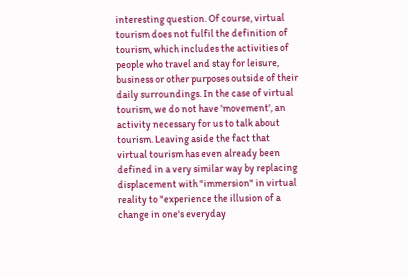interesting question. Of course, virtual tourism does not fulfil the definition of tourism, which includes the activities of people who travel and stay for leisure, business or other purposes outside of their daily surroundings. In the case of virtual tourism, we do not have 'movement', an activity necessary for us to talk about tourism. Leaving aside the fact that virtual tourism has even already been defined in a very similar way by replacing displacement with "immersion" in virtual reality to "experience the illusion of a change in one's everyday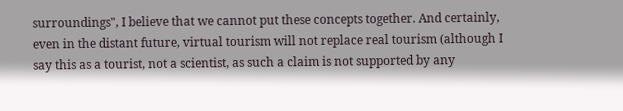surroundings", I believe that we cannot put these concepts together. And certainly, even in the distant future, virtual tourism will not replace real tourism (although I say this as a tourist, not a scientist, as such a claim is not supported by any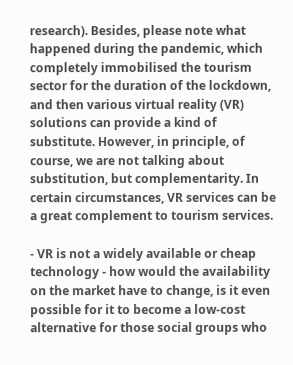research). Besides, please note what happened during the pandemic, which completely immobilised the tourism sector for the duration of the lockdown, and then various virtual reality (VR) solutions can provide a kind of substitute. However, in principle, of course, we are not talking about substitution, but complementarity. In certain circumstances, VR services can be a great complement to tourism services.

- VR is not a widely available or cheap technology - how would the availability on the market have to change, is it even possible for it to become a low-cost alternative for those social groups who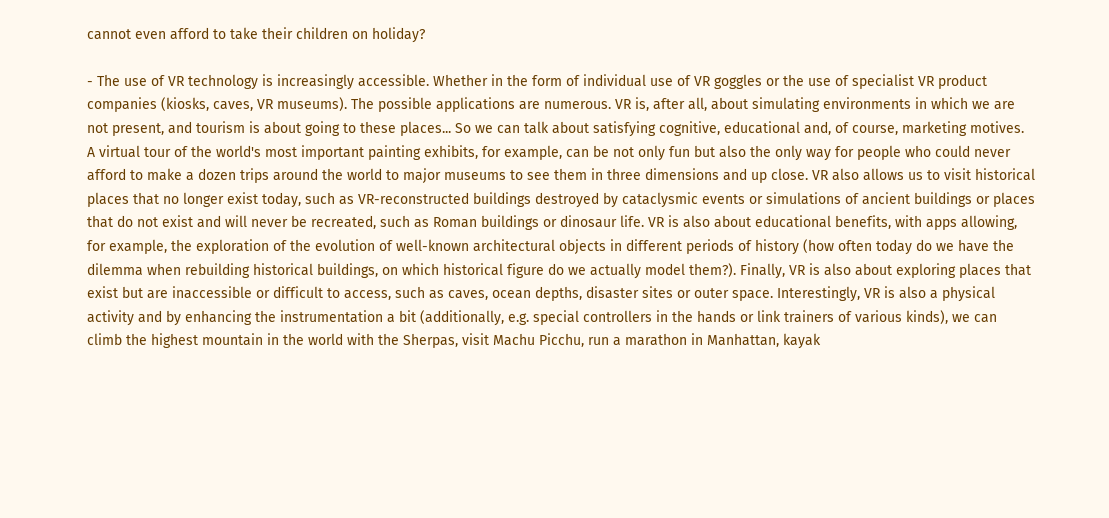cannot even afford to take their children on holiday?

- The use of VR technology is increasingly accessible. Whether in the form of individual use of VR goggles or the use of specialist VR product companies (kiosks, caves, VR museums). The possible applications are numerous. VR is, after all, about simulating environments in which we are not present, and tourism is about going to these places... So we can talk about satisfying cognitive, educational and, of course, marketing motives. A virtual tour of the world's most important painting exhibits, for example, can be not only fun but also the only way for people who could never afford to make a dozen trips around the world to major museums to see them in three dimensions and up close. VR also allows us to visit historical places that no longer exist today, such as VR-reconstructed buildings destroyed by cataclysmic events or simulations of ancient buildings or places that do not exist and will never be recreated, such as Roman buildings or dinosaur life. VR is also about educational benefits, with apps allowing, for example, the exploration of the evolution of well-known architectural objects in different periods of history (how often today do we have the dilemma when rebuilding historical buildings, on which historical figure do we actually model them?). Finally, VR is also about exploring places that exist but are inaccessible or difficult to access, such as caves, ocean depths, disaster sites or outer space. Interestingly, VR is also a physical activity and by enhancing the instrumentation a bit (additionally, e.g. special controllers in the hands or link trainers of various kinds), we can climb the highest mountain in the world with the Sherpas, visit Machu Picchu, run a marathon in Manhattan, kayak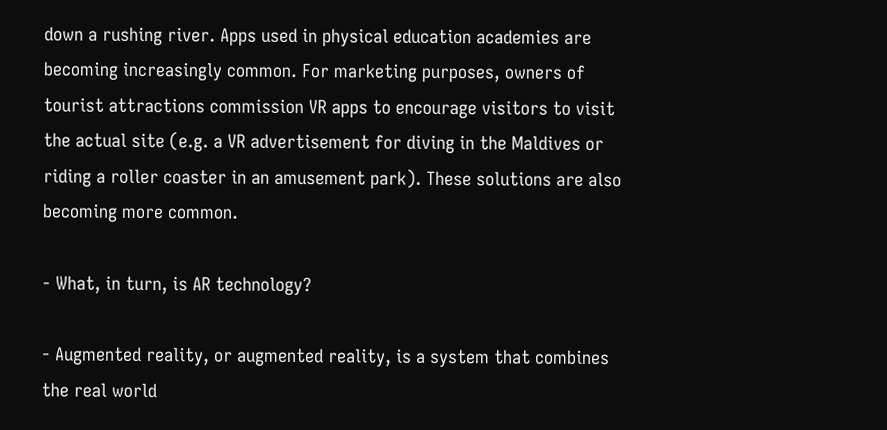down a rushing river. Apps used in physical education academies are becoming increasingly common. For marketing purposes, owners of tourist attractions commission VR apps to encourage visitors to visit the actual site (e.g. a VR advertisement for diving in the Maldives or riding a roller coaster in an amusement park). These solutions are also becoming more common.

- What, in turn, is AR technology?

- Augmented reality, or augmented reality, is a system that combines the real world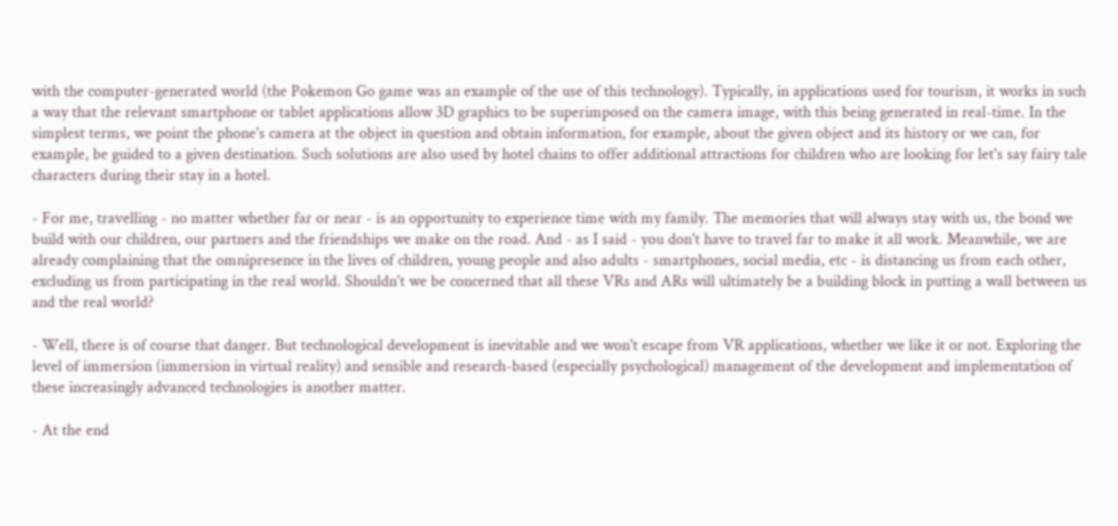with the computer-generated world (the Pokemon Go game was an example of the use of this technology). Typically, in applications used for tourism, it works in such a way that the relevant smartphone or tablet applications allow 3D graphics to be superimposed on the camera image, with this being generated in real-time. In the simplest terms, we point the phone's camera at the object in question and obtain information, for example, about the given object and its history or we can, for example, be guided to a given destination. Such solutions are also used by hotel chains to offer additional attractions for children who are looking for let's say fairy tale characters during their stay in a hotel.

- For me, travelling - no matter whether far or near - is an opportunity to experience time with my family. The memories that will always stay with us, the bond we build with our children, our partners and the friendships we make on the road. And - as I said - you don't have to travel far to make it all work. Meanwhile, we are already complaining that the omnipresence in the lives of children, young people and also adults - smartphones, social media, etc - is distancing us from each other, excluding us from participating in the real world. Shouldn't we be concerned that all these VRs and ARs will ultimately be a building block in putting a wall between us and the real world?

- Well, there is of course that danger. But technological development is inevitable and we won't escape from VR applications, whether we like it or not. Exploring the level of immersion (immersion in virtual reality) and sensible and research-based (especially psychological) management of the development and implementation of these increasingly advanced technologies is another matter.

- At the end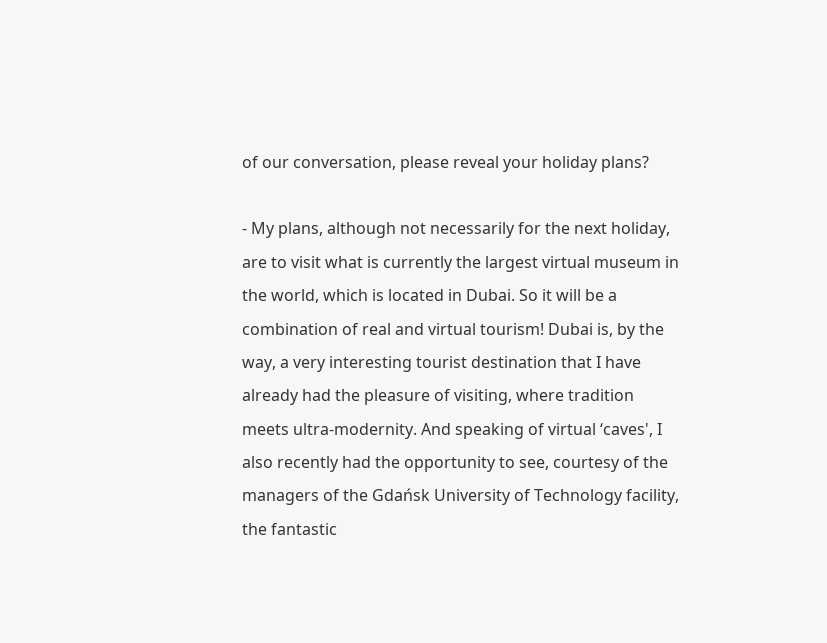of our conversation, please reveal your holiday plans?

- My plans, although not necessarily for the next holiday, are to visit what is currently the largest virtual museum in the world, which is located in Dubai. So it will be a combination of real and virtual tourism! Dubai is, by the way, a very interesting tourist destination that I have already had the pleasure of visiting, where tradition meets ultra-modernity. And speaking of virtual ‘caves', I also recently had the opportunity to see, courtesy of the managers of the Gdańsk University of Technology facility, the fantastic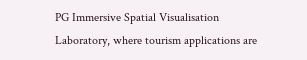PG Immersive Spatial Visualisation Laboratory, where tourism applications are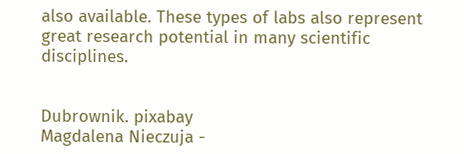also available. These types of labs also represent great research potential in many scientific disciplines.


Dubrownik. pixabay
Magdalena Nieczuja -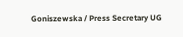Goniszewska / Press Secretary UG